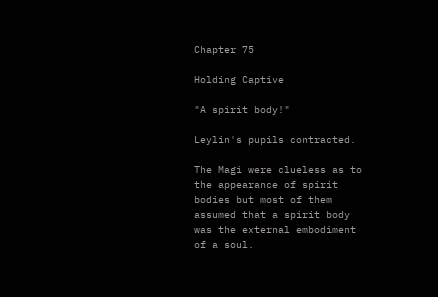Chapter 75

Holding Captive

"A spirit body!"

Leylin's pupils contracted.

The Magi were clueless as to the appearance of spirit bodies but most of them assumed that a spirit body was the external embodiment of a soul.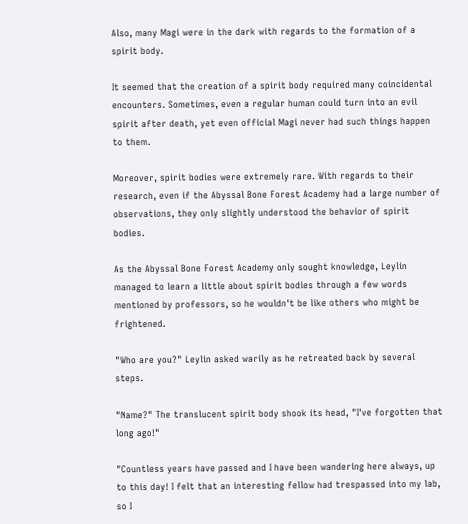Also, many Magi were in the dark with regards to the formation of a spirit body.

It seemed that the creation of a spirit body required many coincidental encounters. Sometimes, even a regular human could turn into an evil spirit after death, yet even official Magi never had such things happen to them.

Moreover, spirit bodies were extremely rare. With regards to their research, even if the Abyssal Bone Forest Academy had a large number of observations, they only slightly understood the behavior of spirit bodies.

As the Abyssal Bone Forest Academy only sought knowledge, Leylin managed to learn a little about spirit bodies through a few words mentioned by professors, so he wouldn't be like others who might be frightened.

"Who are you?" Leylin asked warily as he retreated back by several steps.

"Name?" The translucent spirit body shook its head, "I've forgotten that long ago!"

"Countless years have passed and I have been wandering here always, up to this day! I felt that an interesting fellow had trespassed into my lab, so I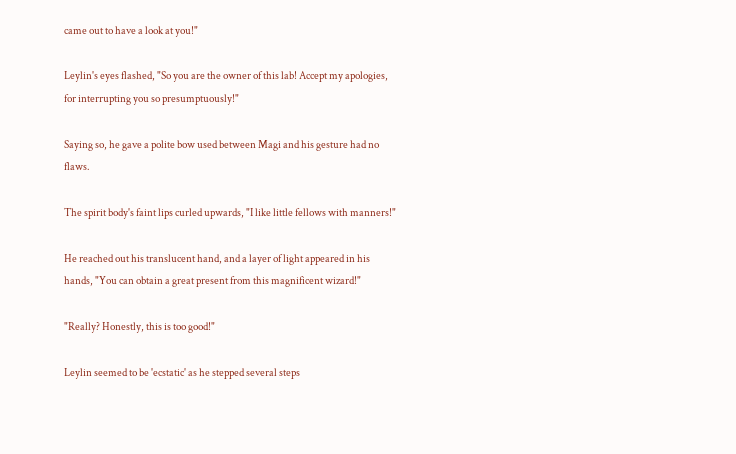came out to have a look at you!"

Leylin's eyes flashed, "So you are the owner of this lab! Accept my apologies, for interrupting you so presumptuously!"

Saying so, he gave a polite bow used between Magi and his gesture had no flaws.

The spirit body's faint lips curled upwards, "I like little fellows with manners!"

He reached out his translucent hand, and a layer of light appeared in his hands, "You can obtain a great present from this magnificent wizard!"

"Really? Honestly, this is too good!"

Leylin seemed to be 'ecstatic' as he stepped several steps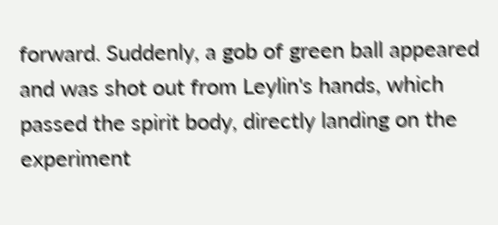forward. Suddenly, a gob of green ball appeared and was shot out from Leylin's hands, which passed the spirit body, directly landing on the experiment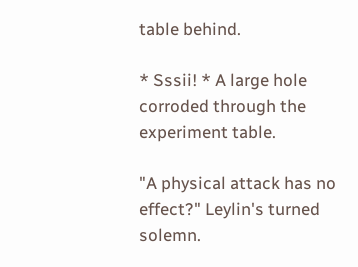table behind.

* Sssii! * A large hole corroded through the experiment table.

"A physical attack has no effect?" Leylin's turned solemn.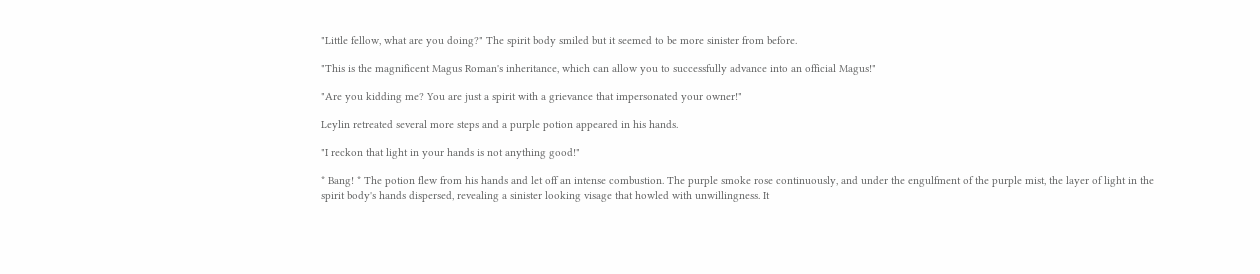"Little fellow, what are you doing?" The spirit body smiled but it seemed to be more sinister from before.

"This is the magnificent Magus Roman's inheritance, which can allow you to successfully advance into an official Magus!"

"Are you kidding me? You are just a spirit with a grievance that impersonated your owner!"

Leylin retreated several more steps and a purple potion appeared in his hands.

"I reckon that light in your hands is not anything good!"

* Bang! * The potion flew from his hands and let off an intense combustion. The purple smoke rose continuously, and under the engulfment of the purple mist, the layer of light in the spirit body's hands dispersed, revealing a sinister looking visage that howled with unwillingness. It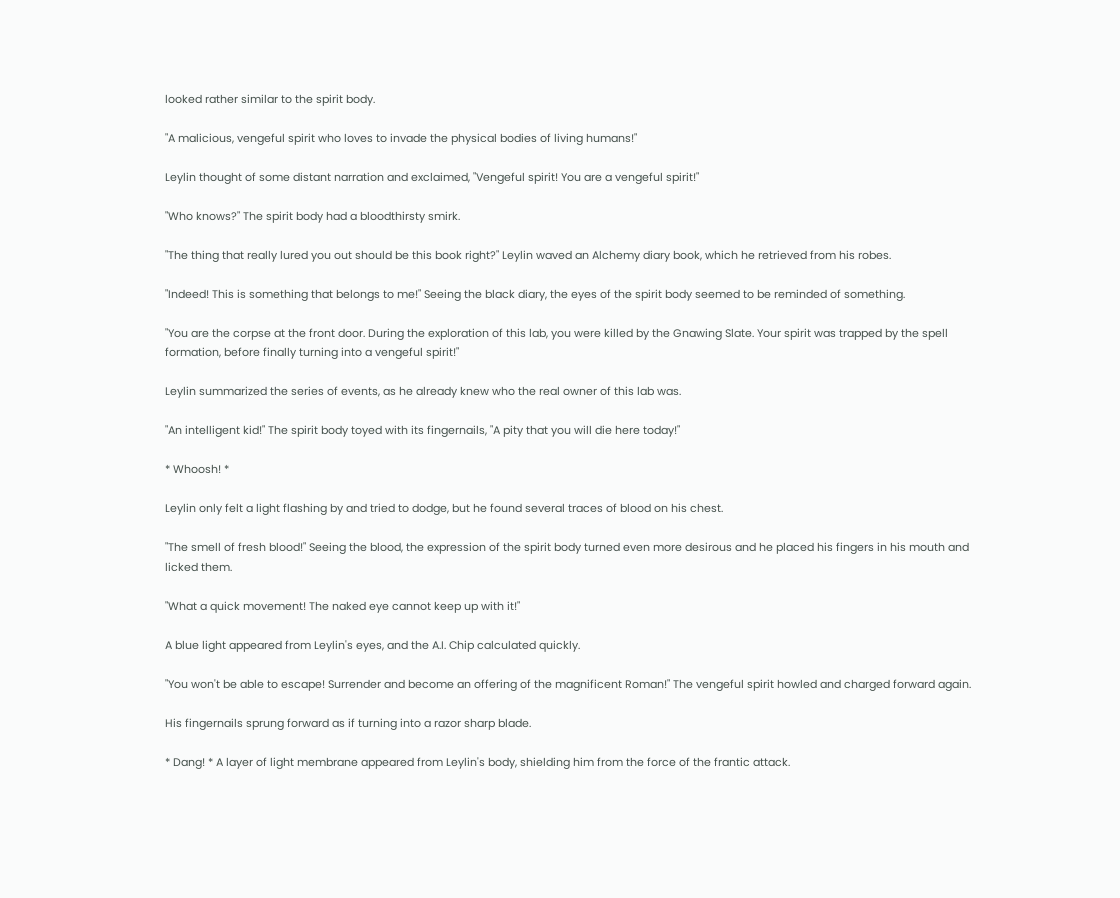looked rather similar to the spirit body.

"A malicious, vengeful spirit who loves to invade the physical bodies of living humans!"

Leylin thought of some distant narration and exclaimed, "Vengeful spirit! You are a vengeful spirit!"

"Who knows?" The spirit body had a bloodthirsty smirk.

"The thing that really lured you out should be this book right?" Leylin waved an Alchemy diary book, which he retrieved from his robes.

"Indeed! This is something that belongs to me!" Seeing the black diary, the eyes of the spirit body seemed to be reminded of something.

"You are the corpse at the front door. During the exploration of this lab, you were killed by the Gnawing Slate. Your spirit was trapped by the spell formation, before finally turning into a vengeful spirit!"

Leylin summarized the series of events, as he already knew who the real owner of this lab was.

"An intelligent kid!" The spirit body toyed with its fingernails, "A pity that you will die here today!"

* Whoosh! *

Leylin only felt a light flashing by and tried to dodge, but he found several traces of blood on his chest.

"The smell of fresh blood!" Seeing the blood, the expression of the spirit body turned even more desirous and he placed his fingers in his mouth and licked them.

"What a quick movement! The naked eye cannot keep up with it!"

A blue light appeared from Leylin's eyes, and the A.I. Chip calculated quickly.

"You won't be able to escape! Surrender and become an offering of the magnificent Roman!" The vengeful spirit howled and charged forward again.

His fingernails sprung forward as if turning into a razor sharp blade.

* Dang! * A layer of light membrane appeared from Leylin's body, shielding him from the force of the frantic attack.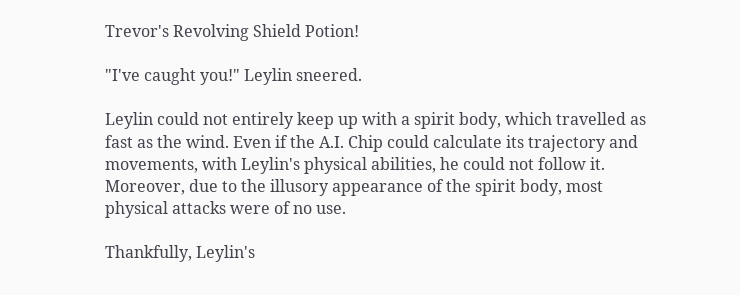Trevor's Revolving Shield Potion!

"I've caught you!" Leylin sneered.

Leylin could not entirely keep up with a spirit body, which travelled as fast as the wind. Even if the A.I. Chip could calculate its trajectory and movements, with Leylin's physical abilities, he could not follow it. Moreover, due to the illusory appearance of the spirit body, most physical attacks were of no use.

Thankfully, Leylin's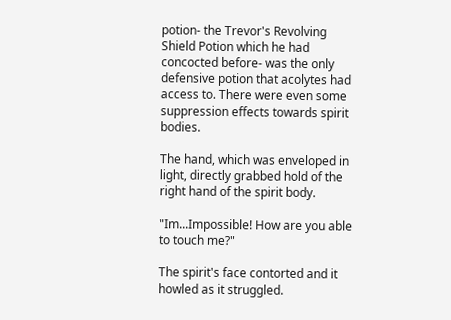potion- the Trevor's Revolving Shield Potion which he had concocted before- was the only defensive potion that acolytes had access to. There were even some suppression effects towards spirit bodies.

The hand, which was enveloped in light, directly grabbed hold of the right hand of the spirit body.

"Im...Impossible! How are you able to touch me?"

The spirit's face contorted and it howled as it struggled.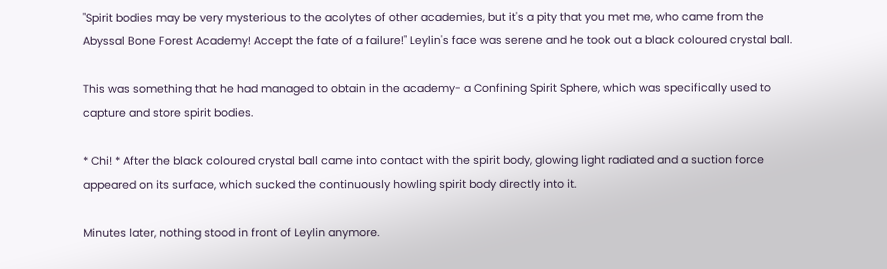"Spirit bodies may be very mysterious to the acolytes of other academies, but it's a pity that you met me, who came from the Abyssal Bone Forest Academy! Accept the fate of a failure!" Leylin's face was serene and he took out a black coloured crystal ball.

This was something that he had managed to obtain in the academy- a Confining Spirit Sphere, which was specifically used to capture and store spirit bodies.

* Chi! * After the black coloured crystal ball came into contact with the spirit body, glowing light radiated and a suction force appeared on its surface, which sucked the continuously howling spirit body directly into it.

Minutes later, nothing stood in front of Leylin anymore.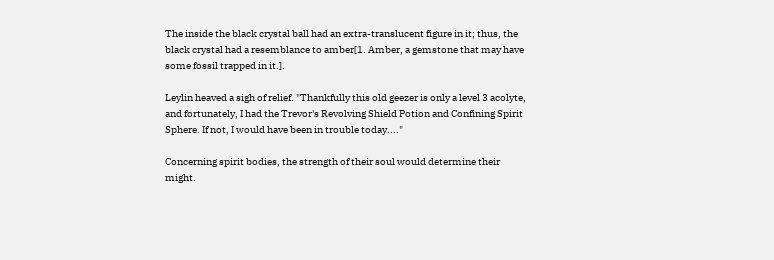The inside the black crystal ball had an extra-translucent figure in it; thus, the black crystal had a resemblance to amber[1. Amber, a gemstone that may have some fossil trapped in it.].

Leylin heaved a sigh of relief. "Thankfully this old geezer is only a level 3 acolyte, and fortunately, I had the Trevor's Revolving Shield Potion and Confining Spirit Sphere. If not, I would have been in trouble today...."

Concerning spirit bodies, the strength of their soul would determine their might.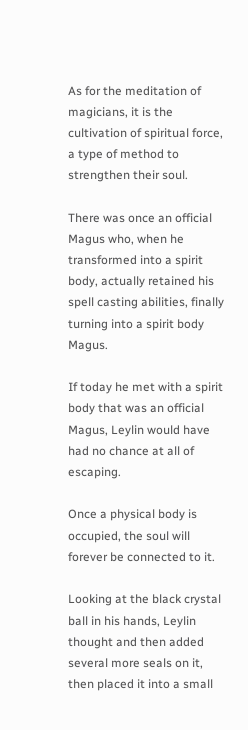As for the meditation of magicians, it is the cultivation of spiritual force, a type of method to strengthen their soul.

There was once an official Magus who, when he transformed into a spirit body, actually retained his spell casting abilities, finally turning into a spirit body Magus.

If today he met with a spirit body that was an official Magus, Leylin would have had no chance at all of escaping.

Once a physical body is occupied, the soul will forever be connected to it.

Looking at the black crystal ball in his hands, Leylin thought and then added several more seals on it, then placed it into a small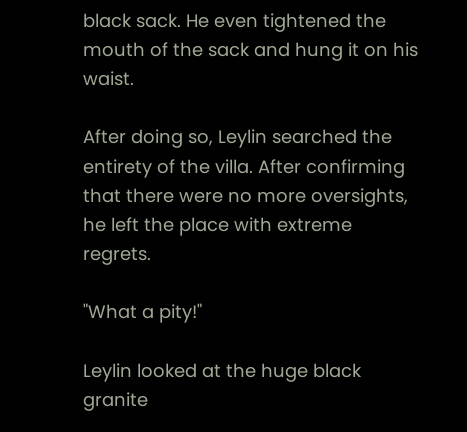black sack. He even tightened the mouth of the sack and hung it on his waist.

After doing so, Leylin searched the entirety of the villa. After confirming that there were no more oversights, he left the place with extreme regrets.

"What a pity!"

Leylin looked at the huge black granite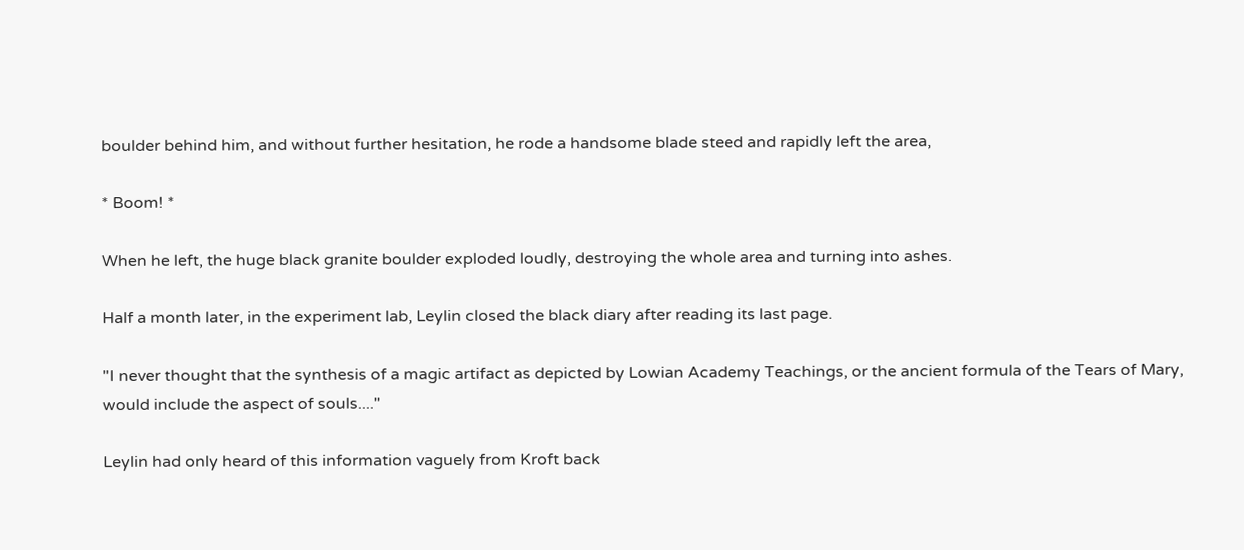boulder behind him, and without further hesitation, he rode a handsome blade steed and rapidly left the area,

* Boom! *

When he left, the huge black granite boulder exploded loudly, destroying the whole area and turning into ashes.

Half a month later, in the experiment lab, Leylin closed the black diary after reading its last page.

"I never thought that the synthesis of a magic artifact as depicted by Lowian Academy Teachings, or the ancient formula of the Tears of Mary, would include the aspect of souls...."

Leylin had only heard of this information vaguely from Kroft back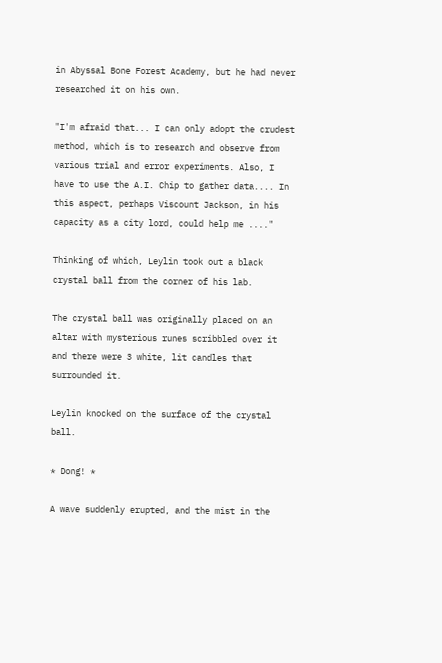in Abyssal Bone Forest Academy, but he had never researched it on his own.

"I'm afraid that... I can only adopt the crudest method, which is to research and observe from various trial and error experiments. Also, I have to use the A.I. Chip to gather data.... In this aspect, perhaps Viscount Jackson, in his capacity as a city lord, could help me ...."

Thinking of which, Leylin took out a black crystal ball from the corner of his lab.

The crystal ball was originally placed on an altar with mysterious runes scribbled over it and there were 3 white, lit candles that surrounded it.

Leylin knocked on the surface of the crystal ball.

* Dong! *

A wave suddenly erupted, and the mist in the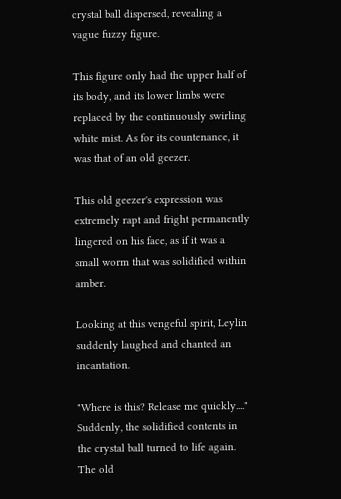crystal ball dispersed, revealing a vague fuzzy figure.

This figure only had the upper half of its body, and its lower limbs were replaced by the continuously swirling white mist. As for its countenance, it was that of an old geezer.

This old geezer's expression was extremely rapt and fright permanently lingered on his face, as if it was a small worm that was solidified within amber.

Looking at this vengeful spirit, Leylin suddenly laughed and chanted an incantation.

"Where is this? Release me quickly...." Suddenly, the solidified contents in the crystal ball turned to life again. The old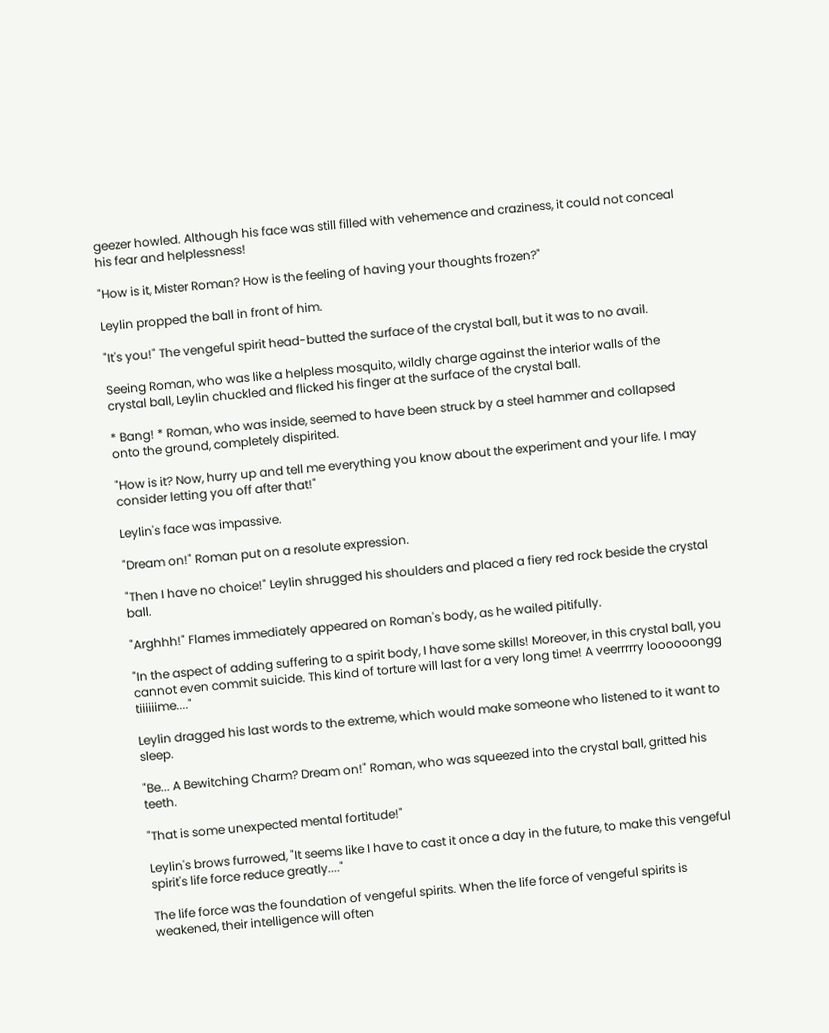geezer howled. Although his face was still filled with vehemence and craziness, it could not conceal his fear and helplessness!

"How is it, Mister Roman? How is the feeling of having your thoughts frozen?"

Leylin propped the ball in front of him.

"It's you!" The vengeful spirit head-butted the surface of the crystal ball, but it was to no avail.

Seeing Roman, who was like a helpless mosquito, wildly charge against the interior walls of the crystal ball, Leylin chuckled and flicked his finger at the surface of the crystal ball.

* Bang! * Roman, who was inside, seemed to have been struck by a steel hammer and collapsed onto the ground, completely dispirited.

"How is it? Now, hurry up and tell me everything you know about the experiment and your life. I may consider letting you off after that!"

Leylin's face was impassive.

"Dream on!" Roman put on a resolute expression.

"Then I have no choice!" Leylin shrugged his shoulders and placed a fiery red rock beside the crystal ball.

"Arghhh!" Flames immediately appeared on Roman's body, as he wailed pitifully.

"In the aspect of adding suffering to a spirit body, I have some skills! Moreover, in this crystal ball, you cannot even commit suicide. This kind of torture will last for a very long time! A veerrrrry loooooongg tiiiiiime...."

Leylin dragged his last words to the extreme, which would make someone who listened to it want to sleep.

"Be... A Bewitching Charm? Dream on!" Roman, who was squeezed into the crystal ball, gritted his teeth.

"That is some unexpected mental fortitude!"

Leylin's brows furrowed, "It seems like I have to cast it once a day in the future, to make this vengeful spirit's life force reduce greatly...."

The life force was the foundation of vengeful spirits. When the life force of vengeful spirits is weakened, their intelligence will often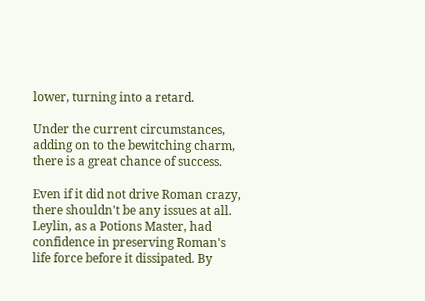lower, turning into a retard.

Under the current circumstances, adding on to the bewitching charm, there is a great chance of success.

Even if it did not drive Roman crazy, there shouldn't be any issues at all. Leylin, as a Potions Master, had confidence in preserving Roman's life force before it dissipated. By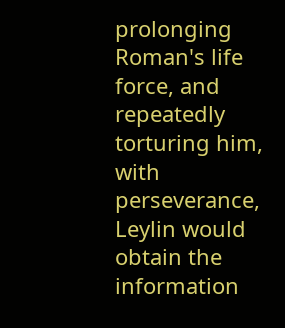prolonging Roman's life force, and repeatedly torturing him, with perseverance, Leylin would obtain the information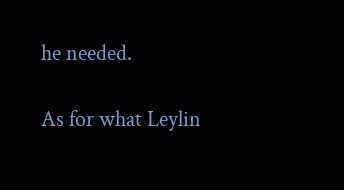he needed.

As for what Leylin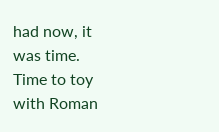had now, it was time. Time to toy with Roman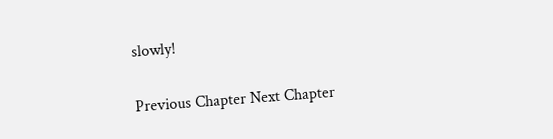slowly!

Previous Chapter Next Chapter